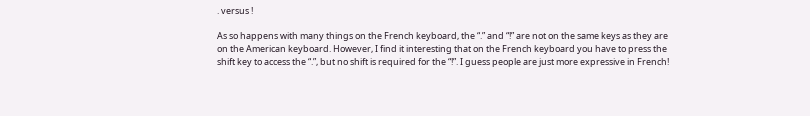. versus !

As so happens with many things on the French keyboard, the “.” and “!” are not on the same keys as they are on the American keyboard. However, I find it interesting that on the French keyboard you have to press the shift key to access the “.”, but no shift is required for the “!”. I guess people are just more expressive in French!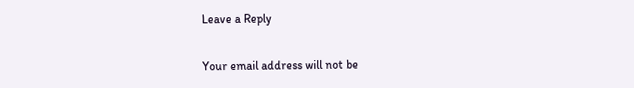Leave a Reply

Your email address will not be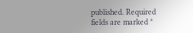published. Required fields are marked *